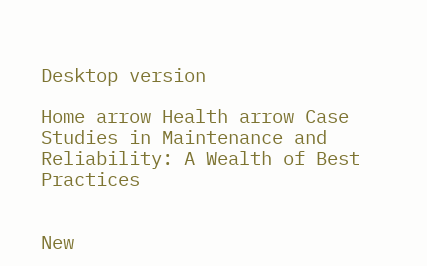Desktop version

Home arrow Health arrow Case Studies in Maintenance and Reliability: A Wealth of Best Practices


New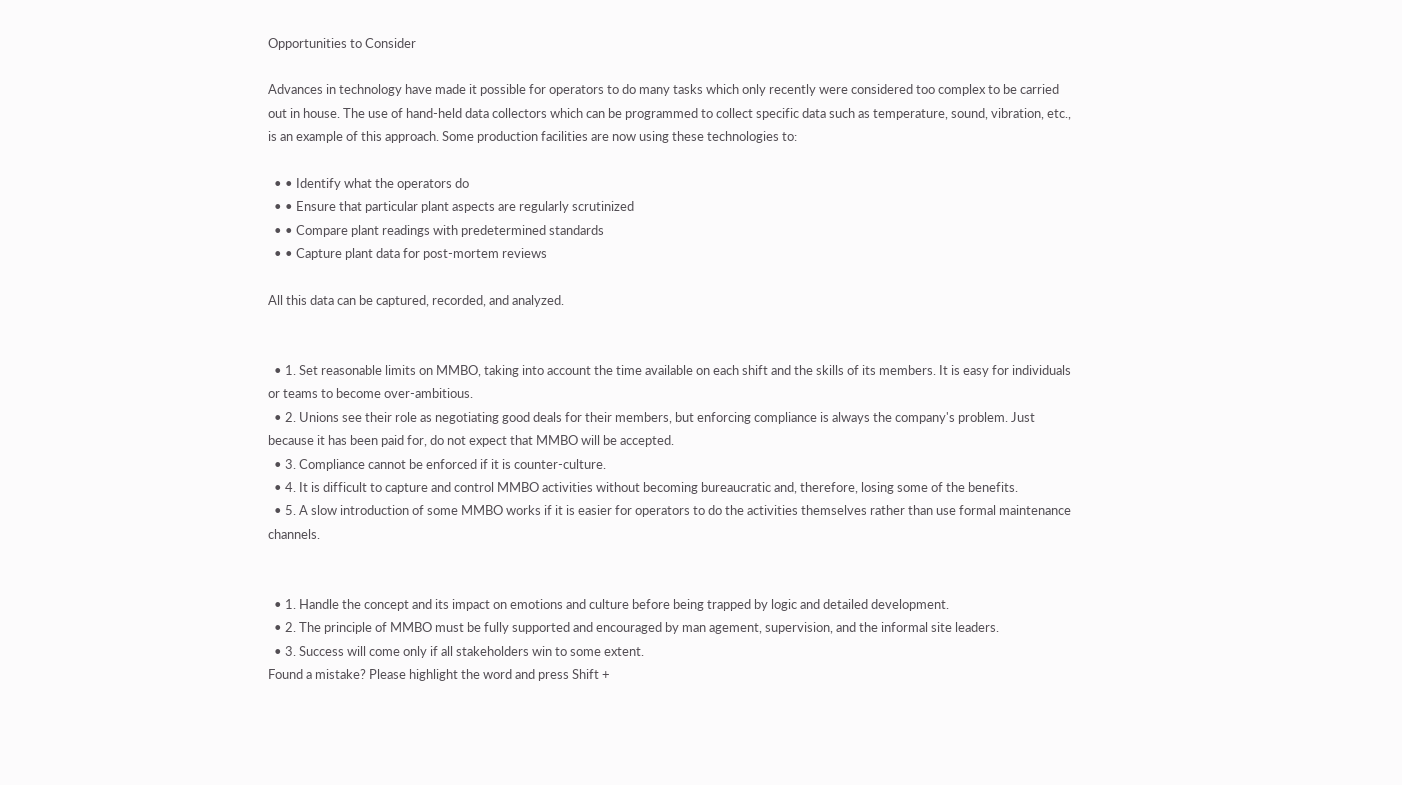Opportunities to Consider

Advances in technology have made it possible for operators to do many tasks which only recently were considered too complex to be carried out in house. The use of hand-held data collectors which can be programmed to collect specific data such as temperature, sound, vibration, etc., is an example of this approach. Some production facilities are now using these technologies to:

  • • Identify what the operators do
  • • Ensure that particular plant aspects are regularly scrutinized
  • • Compare plant readings with predetermined standards
  • • Capture plant data for post-mortem reviews

All this data can be captured, recorded, and analyzed.


  • 1. Set reasonable limits on MMBO, taking into account the time available on each shift and the skills of its members. It is easy for individuals or teams to become over-ambitious.
  • 2. Unions see their role as negotiating good deals for their members, but enforcing compliance is always the company's problem. Just because it has been paid for, do not expect that MMBO will be accepted.
  • 3. Compliance cannot be enforced if it is counter-culture.
  • 4. It is difficult to capture and control MMBO activities without becoming bureaucratic and, therefore, losing some of the benefits.
  • 5. A slow introduction of some MMBO works if it is easier for operators to do the activities themselves rather than use formal maintenance channels.


  • 1. Handle the concept and its impact on emotions and culture before being trapped by logic and detailed development.
  • 2. The principle of MMBO must be fully supported and encouraged by man agement, supervision, and the informal site leaders.
  • 3. Success will come only if all stakeholders win to some extent.
Found a mistake? Please highlight the word and press Shift +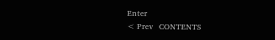Enter
< Prev   CONTENTS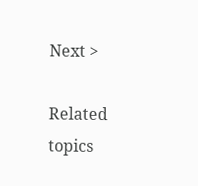Next >

Related topics